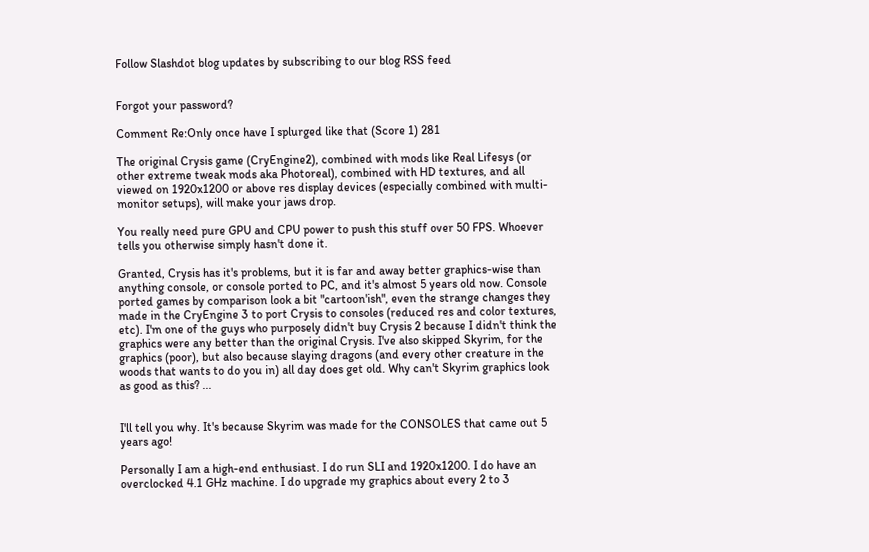Follow Slashdot blog updates by subscribing to our blog RSS feed


Forgot your password?

Comment Re:Only once have I splurged like that (Score 1) 281

The original Crysis game (CryEngine2), combined with mods like Real Lifesys (or other extreme tweak mods aka Photoreal), combined with HD textures, and all viewed on 1920x1200 or above res display devices (especially combined with multi-monitor setups), will make your jaws drop.

You really need pure GPU and CPU power to push this stuff over 50 FPS. Whoever tells you otherwise simply hasn't done it.

Granted, Crysis has it's problems, but it is far and away better graphics-wise than anything console, or console ported to PC, and it's almost 5 years old now. Console ported games by comparison look a bit "cartoon'ish", even the strange changes they made in the CryEngine 3 to port Crysis to consoles (reduced res and color textures, etc). I'm one of the guys who purposely didn't buy Crysis 2 because I didn't think the graphics were any better than the original Crysis. I've also skipped Skyrim, for the graphics (poor), but also because slaying dragons (and every other creature in the woods that wants to do you in) all day does get old. Why can't Skyrim graphics look as good as this? ...


I'll tell you why. It's because Skyrim was made for the CONSOLES that came out 5 years ago!

Personally I am a high-end enthusiast. I do run SLI and 1920x1200. I do have an overclocked 4.1 GHz machine. I do upgrade my graphics about every 2 to 3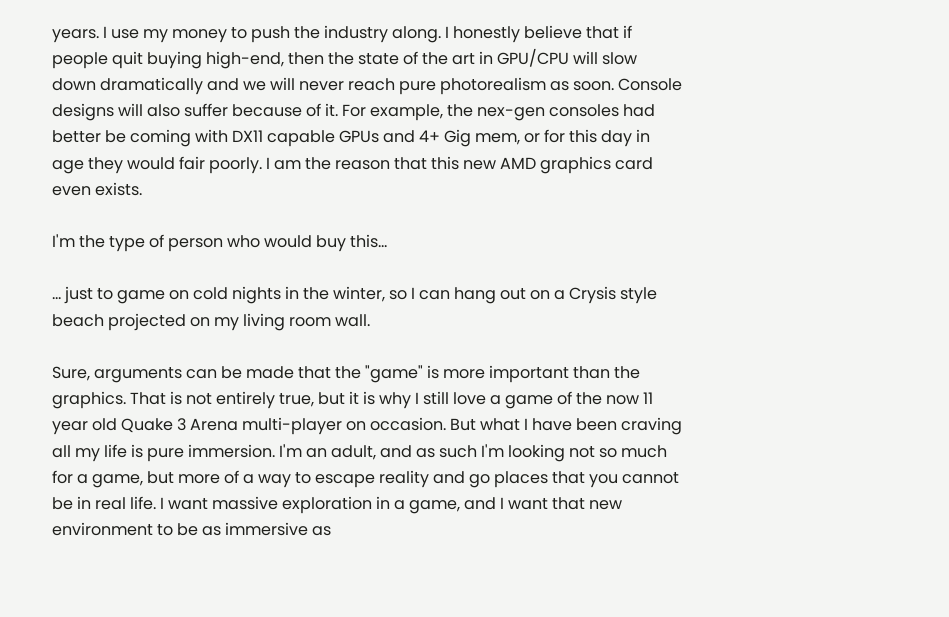years. I use my money to push the industry along. I honestly believe that if people quit buying high-end, then the state of the art in GPU/CPU will slow down dramatically and we will never reach pure photorealism as soon. Console designs will also suffer because of it. For example, the nex-gen consoles had better be coming with DX11 capable GPUs and 4+ Gig mem, or for this day in age they would fair poorly. I am the reason that this new AMD graphics card even exists.

I'm the type of person who would buy this...

... just to game on cold nights in the winter, so I can hang out on a Crysis style beach projected on my living room wall.

Sure, arguments can be made that the "game" is more important than the graphics. That is not entirely true, but it is why I still love a game of the now 11 year old Quake 3 Arena multi-player on occasion. But what I have been craving all my life is pure immersion. I'm an adult, and as such I'm looking not so much for a game, but more of a way to escape reality and go places that you cannot be in real life. I want massive exploration in a game, and I want that new environment to be as immersive as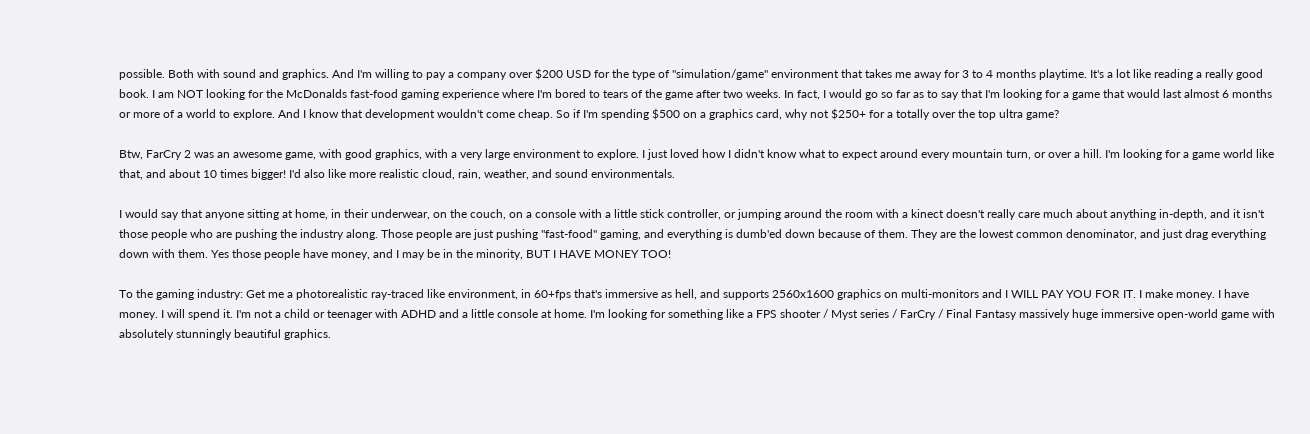possible. Both with sound and graphics. And I'm willing to pay a company over $200 USD for the type of "simulation/game" environment that takes me away for 3 to 4 months playtime. It's a lot like reading a really good book. I am NOT looking for the McDonalds fast-food gaming experience where I'm bored to tears of the game after two weeks. In fact, I would go so far as to say that I'm looking for a game that would last almost 6 months or more of a world to explore. And I know that development wouldn't come cheap. So if I'm spending $500 on a graphics card, why not $250+ for a totally over the top ultra game?

Btw, FarCry 2 was an awesome game, with good graphics, with a very large environment to explore. I just loved how I didn't know what to expect around every mountain turn, or over a hill. I'm looking for a game world like that, and about 10 times bigger! I'd also like more realistic cloud, rain, weather, and sound environmentals.

I would say that anyone sitting at home, in their underwear, on the couch, on a console with a little stick controller, or jumping around the room with a kinect doesn't really care much about anything in-depth, and it isn't those people who are pushing the industry along. Those people are just pushing "fast-food" gaming, and everything is dumb'ed down because of them. They are the lowest common denominator, and just drag everything down with them. Yes those people have money, and I may be in the minority, BUT I HAVE MONEY TOO!

To the gaming industry: Get me a photorealistic ray-traced like environment, in 60+fps that's immersive as hell, and supports 2560x1600 graphics on multi-monitors and I WILL PAY YOU FOR IT. I make money. I have money. I will spend it. I'm not a child or teenager with ADHD and a little console at home. I'm looking for something like a FPS shooter / Myst series / FarCry / Final Fantasy massively huge immersive open-world game with absolutely stunningly beautiful graphics.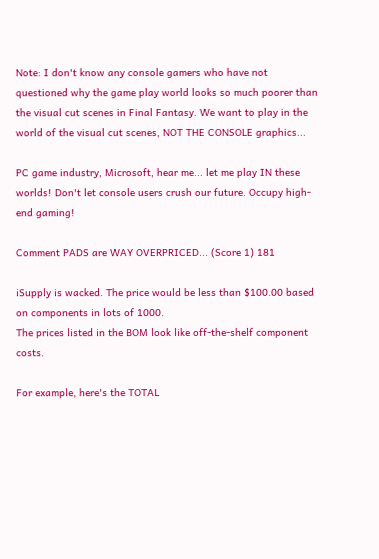Note: I don't know any console gamers who have not questioned why the game play world looks so much poorer than the visual cut scenes in Final Fantasy. We want to play in the world of the visual cut scenes, NOT THE CONSOLE graphics...

PC game industry, Microsoft, hear me... let me play IN these worlds! Don't let console users crush our future. Occupy high-end gaming!

Comment PADS are WAY OVERPRICED... (Score 1) 181

iSupply is wacked. The price would be less than $100.00 based on components in lots of 1000.
The prices listed in the BOM look like off-the-shelf component costs.

For example, here's the TOTAL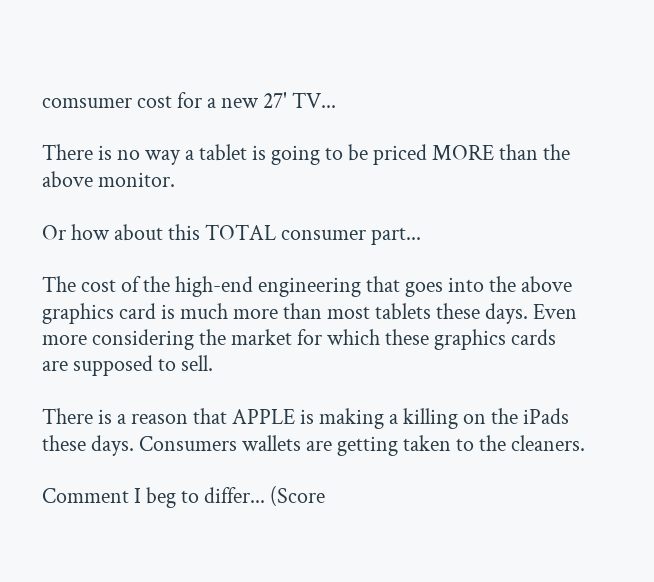comsumer cost for a new 27' TV...

There is no way a tablet is going to be priced MORE than the above monitor.

Or how about this TOTAL consumer part...

The cost of the high-end engineering that goes into the above graphics card is much more than most tablets these days. Even more considering the market for which these graphics cards are supposed to sell.

There is a reason that APPLE is making a killing on the iPads these days. Consumers wallets are getting taken to the cleaners.

Comment I beg to differ... (Score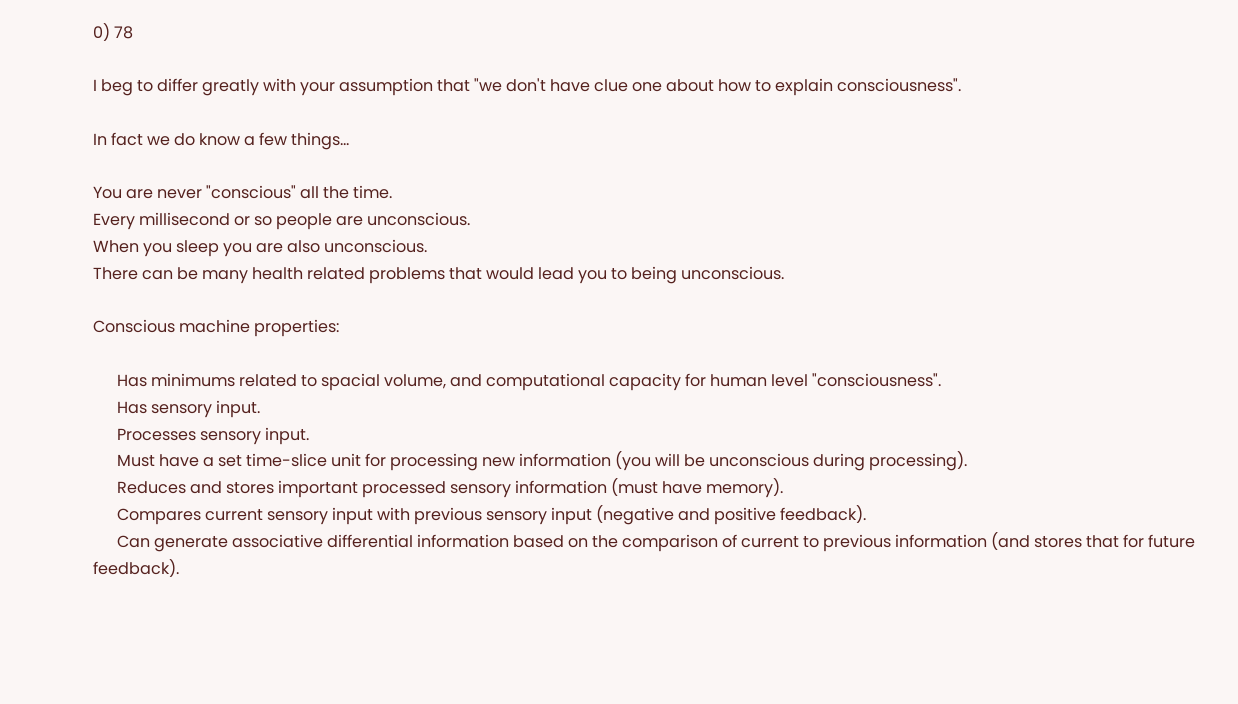0) 78

I beg to differ greatly with your assumption that "we don't have clue one about how to explain consciousness".

In fact we do know a few things...

You are never "conscious" all the time.
Every millisecond or so people are unconscious.
When you sleep you are also unconscious.
There can be many health related problems that would lead you to being unconscious.

Conscious machine properties:

      Has minimums related to spacial volume, and computational capacity for human level "consciousness".
      Has sensory input.
      Processes sensory input.
      Must have a set time-slice unit for processing new information (you will be unconscious during processing).
      Reduces and stores important processed sensory information (must have memory).
      Compares current sensory input with previous sensory input (negative and positive feedback).
      Can generate associative differential information based on the comparison of current to previous information (and stores that for future feedback).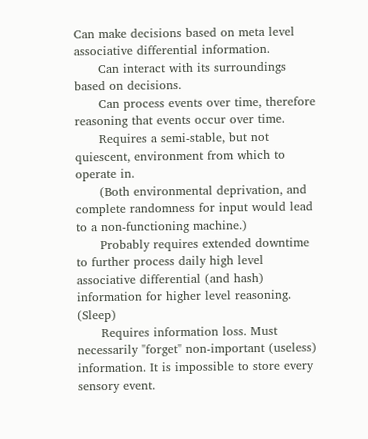Can make decisions based on meta level associative differential information.
      Can interact with its surroundings based on decisions.
      Can process events over time, therefore reasoning that events occur over time.
      Requires a semi-stable, but not quiescent, environment from which to operate in.
      (Both environmental deprivation, and complete randomness for input would lead to a non-functioning machine.)
      Probably requires extended downtime to further process daily high level associative differential (and hash) information for higher level reasoning. (Sleep)
      Requires information loss. Must necessarily "forget" non-important (useless) information. It is impossible to store every sensory event.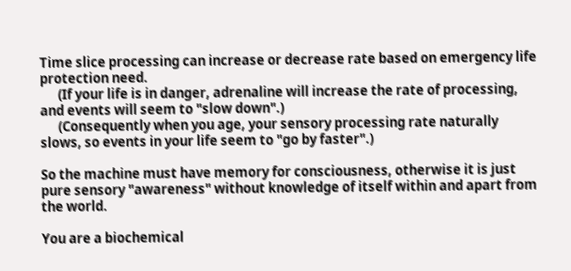Time slice processing can increase or decrease rate based on emergency life protection need.
      (If your life is in danger, adrenaline will increase the rate of processing, and events will seem to "slow down".)
      (Consequently when you age, your sensory processing rate naturally slows, so events in your life seem to "go by faster".)

So the machine must have memory for consciousness, otherwise it is just pure sensory "awareness" without knowledge of itself within and apart from the world.

You are a biochemical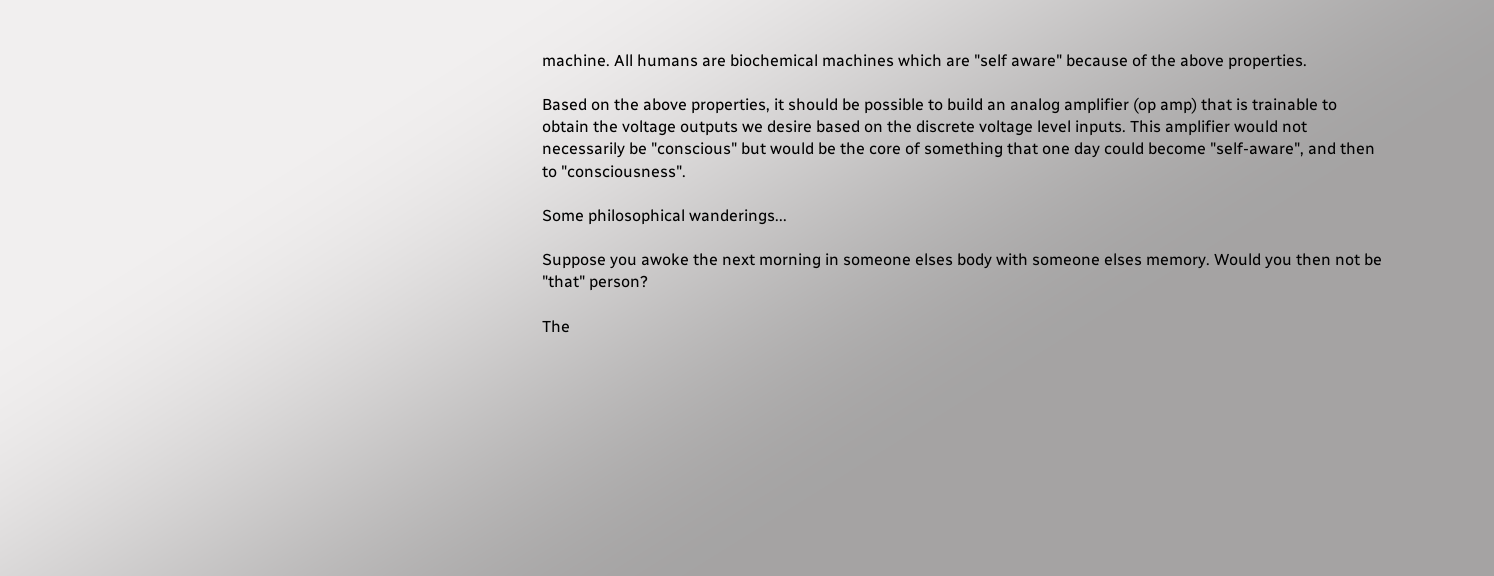machine. All humans are biochemical machines which are "self aware" because of the above properties.

Based on the above properties, it should be possible to build an analog amplifier (op amp) that is trainable to obtain the voltage outputs we desire based on the discrete voltage level inputs. This amplifier would not necessarily be "conscious" but would be the core of something that one day could become "self-aware", and then to "consciousness".

Some philosophical wanderings...

Suppose you awoke the next morning in someone elses body with someone elses memory. Would you then not be "that" person?

The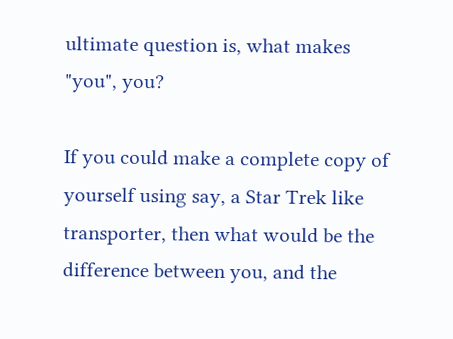ultimate question is, what makes "you", you?

If you could make a complete copy of yourself using say, a Star Trek like transporter, then what would be the difference between you, and the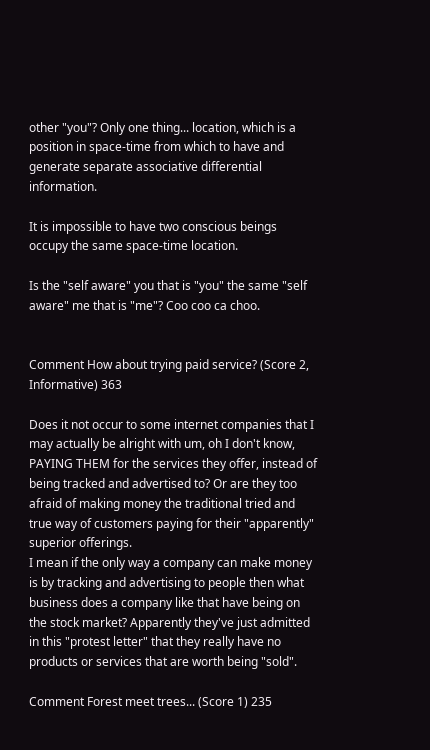other "you"? Only one thing... location, which is a position in space-time from which to have and generate separate associative differential information.

It is impossible to have two conscious beings occupy the same space-time location.

Is the "self aware" you that is "you" the same "self aware" me that is "me"? Coo coo ca choo.


Comment How about trying paid service? (Score 2, Informative) 363

Does it not occur to some internet companies that I may actually be alright with um, oh I don't know, PAYING THEM for the services they offer, instead of being tracked and advertised to? Or are they too afraid of making money the traditional tried and true way of customers paying for their "apparently" superior offerings.
I mean if the only way a company can make money is by tracking and advertising to people then what business does a company like that have being on the stock market? Apparently they've just admitted in this "protest letter" that they really have no products or services that are worth being "sold".

Comment Forest meet trees... (Score 1) 235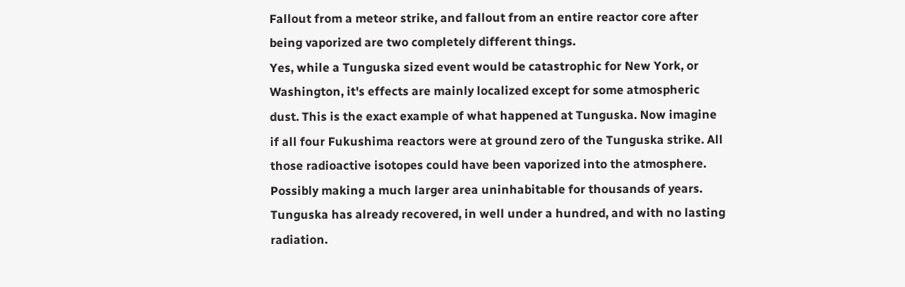Fallout from a meteor strike, and fallout from an entire reactor core after being vaporized are two completely different things.
Yes, while a Tunguska sized event would be catastrophic for New York, or Washington, it's effects are mainly localized except for some atmospheric dust. This is the exact example of what happened at Tunguska. Now imagine if all four Fukushima reactors were at ground zero of the Tunguska strike. All those radioactive isotopes could have been vaporized into the atmosphere. Possibly making a much larger area uninhabitable for thousands of years. Tunguska has already recovered, in well under a hundred, and with no lasting radiation.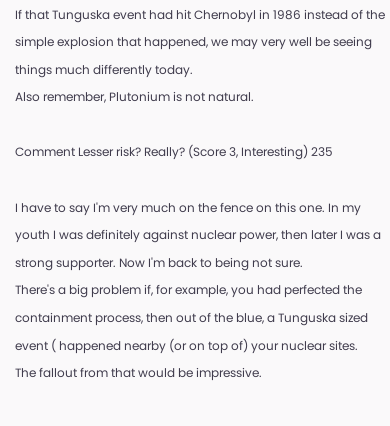If that Tunguska event had hit Chernobyl in 1986 instead of the simple explosion that happened, we may very well be seeing things much differently today.
Also remember, Plutonium is not natural.

Comment Lesser risk? Really? (Score 3, Interesting) 235

I have to say I'm very much on the fence on this one. In my youth I was definitely against nuclear power, then later I was a strong supporter. Now I'm back to being not sure.
There's a big problem if, for example, you had perfected the containment process, then out of the blue, a Tunguska sized event ( happened nearby (or on top of) your nuclear sites.
The fallout from that would be impressive.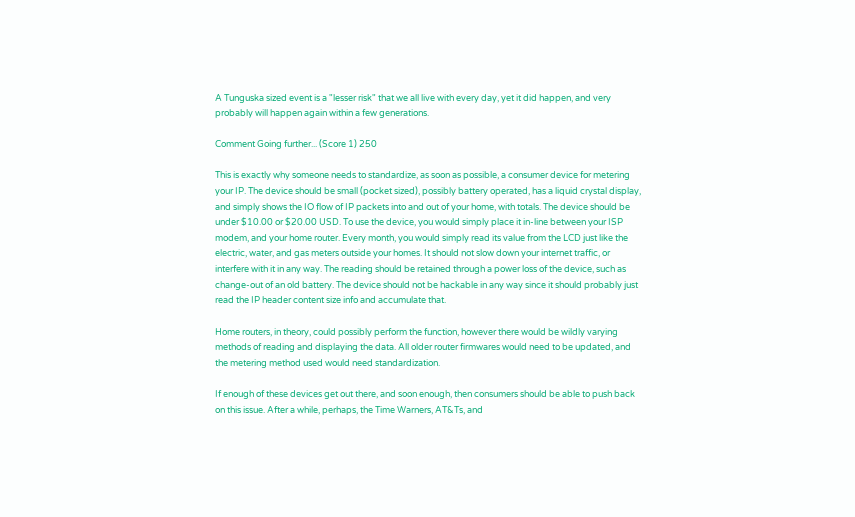A Tunguska sized event is a "lesser risk" that we all live with every day, yet it did happen, and very probably will happen again within a few generations.

Comment Going further... (Score 1) 250

This is exactly why someone needs to standardize, as soon as possible, a consumer device for metering your IP. The device should be small (pocket sized), possibly battery operated, has a liquid crystal display, and simply shows the IO flow of IP packets into and out of your home, with totals. The device should be under $10.00 or $20.00 USD. To use the device, you would simply place it in-line between your ISP modem, and your home router. Every month, you would simply read its value from the LCD just like the electric, water, and gas meters outside your homes. It should not slow down your internet traffic, or interfere with it in any way. The reading should be retained through a power loss of the device, such as change-out of an old battery. The device should not be hackable in any way since it should probably just read the IP header content size info and accumulate that.

Home routers, in theory, could possibly perform the function, however there would be wildly varying methods of reading and displaying the data. All older router firmwares would need to be updated, and the metering method used would need standardization.

If enough of these devices get out there, and soon enough, then consumers should be able to push back on this issue. After a while, perhaps, the Time Warners, AT&Ts, and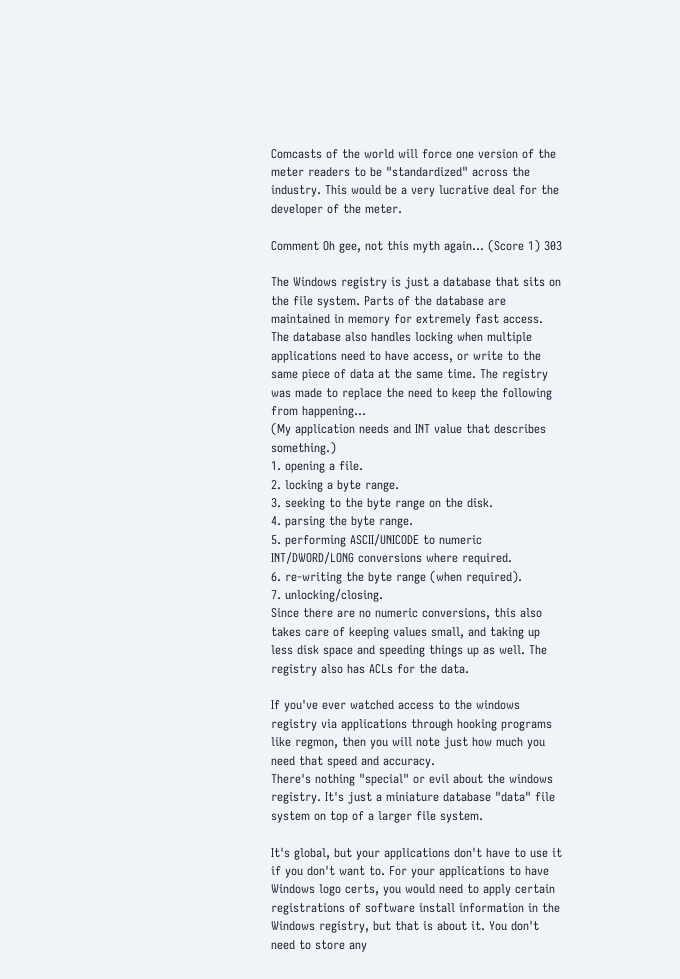Comcasts of the world will force one version of the meter readers to be "standardized" across the industry. This would be a very lucrative deal for the developer of the meter.

Comment Oh gee, not this myth again... (Score 1) 303

The Windows registry is just a database that sits on the file system. Parts of the database are maintained in memory for extremely fast access. The database also handles locking when multiple applications need to have access, or write to the same piece of data at the same time. The registry was made to replace the need to keep the following from happening...
(My application needs and INT value that describes something.)
1. opening a file.
2. locking a byte range.
3. seeking to the byte range on the disk.
4. parsing the byte range.
5. performing ASCII/UNICODE to numeric INT/DWORD/LONG conversions where required.
6. re-writing the byte range (when required).
7. unlocking/closing.
Since there are no numeric conversions, this also takes care of keeping values small, and taking up less disk space and speeding things up as well. The registry also has ACLs for the data.

If you've ever watched access to the windows registry via applications through hooking programs like regmon, then you will note just how much you need that speed and accuracy.
There's nothing "special" or evil about the windows registry. It's just a miniature database "data" file system on top of a larger file system.

It's global, but your applications don't have to use it if you don't want to. For your applications to have Windows logo certs, you would need to apply certain registrations of software install information in the Windows registry, but that is about it. You don't need to store any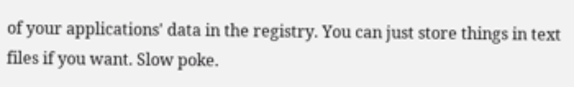of your applications' data in the registry. You can just store things in text files if you want. Slow poke.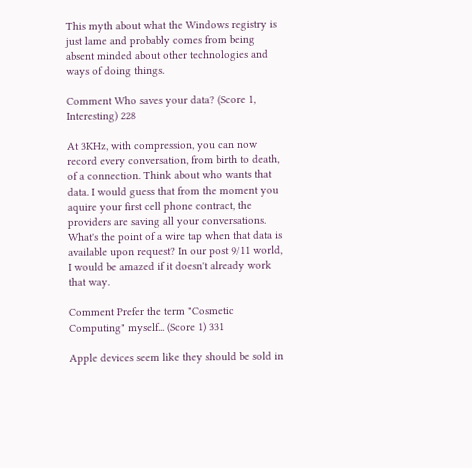This myth about what the Windows registry is just lame and probably comes from being absent minded about other technologies and ways of doing things.

Comment Who saves your data? (Score 1, Interesting) 228

At 3KHz, with compression, you can now record every conversation, from birth to death, of a connection. Think about who wants that data. I would guess that from the moment you aquire your first cell phone contract, the providers are saving all your conversations. What's the point of a wire tap when that data is available upon request? In our post 9/11 world, I would be amazed if it doesn't already work that way.

Comment Prefer the term "Cosmetic Computing" myself... (Score 1) 331

Apple devices seem like they should be sold in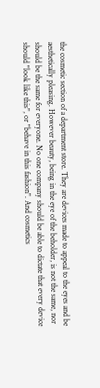the cosmetic section of a department store. They are devices made to appeal to the eyes and be aesthetically pleasing. However beauty, being in the eye of the beholder, is not the same, nor should be the same for everyone. No one company should be able to dictate that every device should "look like this", or "behave in this fashion". And cosmetics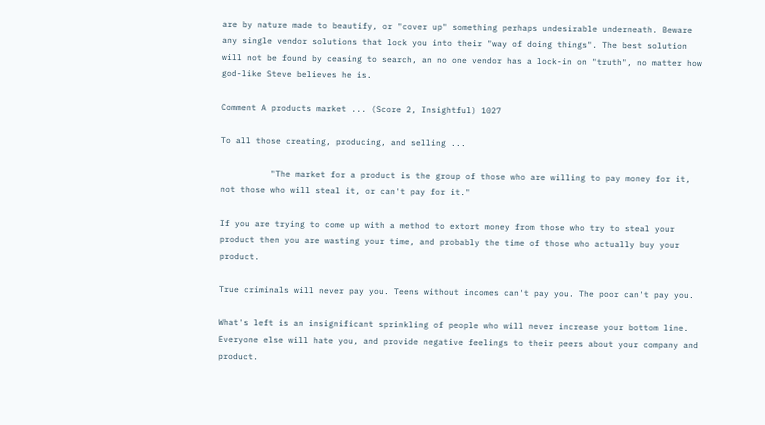are by nature made to beautify, or "cover up" something perhaps undesirable underneath. Beware any single vendor solutions that lock you into their "way of doing things". The best solution will not be found by ceasing to search, an no one vendor has a lock-in on "truth", no matter how god-like Steve believes he is.

Comment A products market ... (Score 2, Insightful) 1027

To all those creating, producing, and selling ...

          "The market for a product is the group of those who are willing to pay money for it, not those who will steal it, or can't pay for it."

If you are trying to come up with a method to extort money from those who try to steal your product then you are wasting your time, and probably the time of those who actually buy your product.

True criminals will never pay you. Teens without incomes can't pay you. The poor can't pay you.

What's left is an insignificant sprinkling of people who will never increase your bottom line. Everyone else will hate you, and provide negative feelings to their peers about your company and product.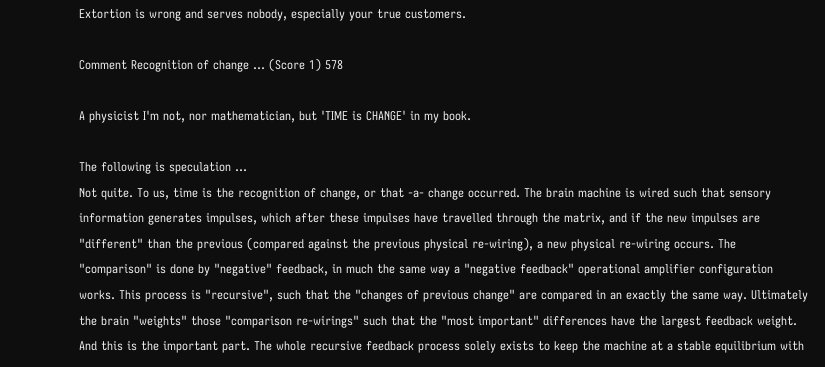Extortion is wrong and serves nobody, especially your true customers.

Comment Recognition of change ... (Score 1) 578

A physicist I'm not, nor mathematician, but 'TIME is CHANGE' in my book.

The following is speculation ...
Not quite. To us, time is the recognition of change, or that -a- change occurred. The brain machine is wired such that sensory information generates impulses, which after these impulses have travelled through the matrix, and if the new impulses are "different" than the previous (compared against the previous physical re-wiring), a new physical re-wiring occurs. The "comparison" is done by "negative" feedback, in much the same way a "negative feedback" operational amplifier configuration works. This process is "recursive", such that the "changes of previous change" are compared in an exactly the same way. Ultimately the brain "weights" those "comparison re-wirings" such that the "most important" differences have the largest feedback weight. And this is the important part. The whole recursive feedback process solely exists to keep the machine at a stable equilibrium with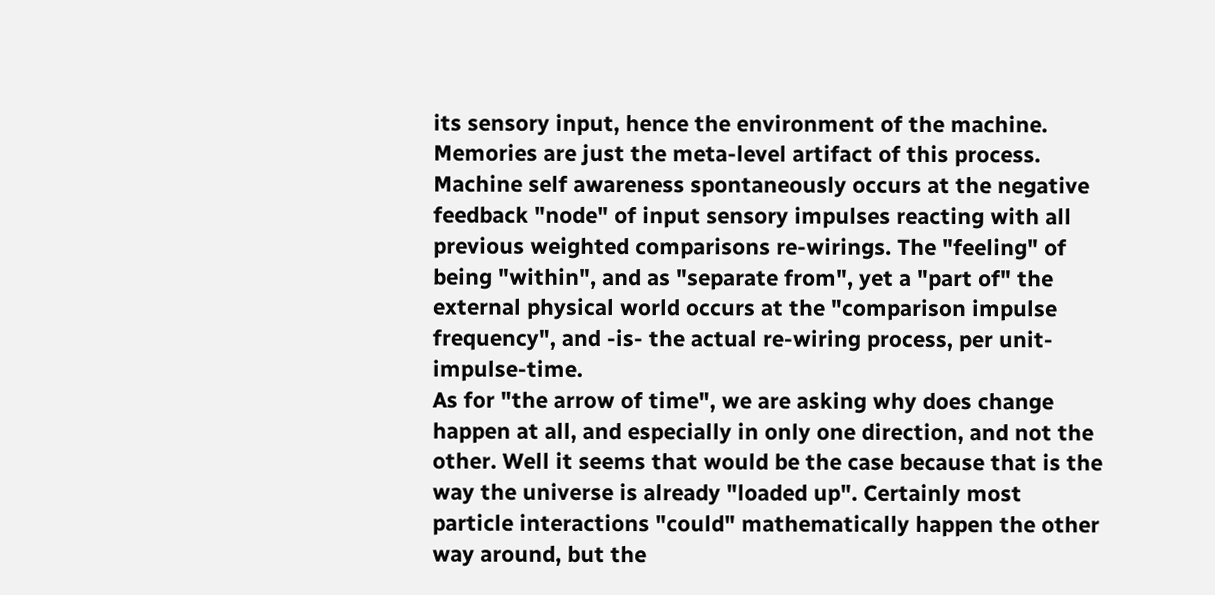its sensory input, hence the environment of the machine. Memories are just the meta-level artifact of this process. Machine self awareness spontaneously occurs at the negative feedback "node" of input sensory impulses reacting with all previous weighted comparisons re-wirings. The "feeling" of being "within", and as "separate from", yet a "part of" the external physical world occurs at the "comparison impulse frequency", and -is- the actual re-wiring process, per unit-impulse-time.
As for "the arrow of time", we are asking why does change happen at all, and especially in only one direction, and not the other. Well it seems that would be the case because that is the way the universe is already "loaded up". Certainly most particle interactions "could" mathematically happen the other way around, but the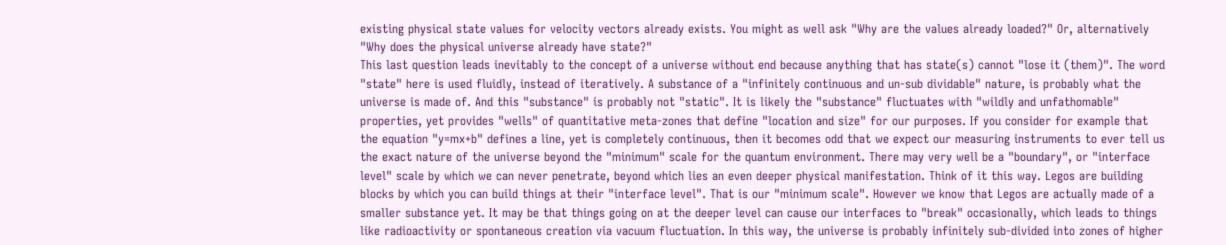existing physical state values for velocity vectors already exists. You might as well ask "Why are the values already loaded?" Or, alternatively "Why does the physical universe already have state?"
This last question leads inevitably to the concept of a universe without end because anything that has state(s) cannot "lose it (them)". The word "state" here is used fluidly, instead of iteratively. A substance of a "infinitely continuous and un-sub dividable" nature, is probably what the universe is made of. And this "substance" is probably not "static". It is likely the "substance" fluctuates with "wildly and unfathomable" properties, yet provides "wells" of quantitative meta-zones that define "location and size" for our purposes. If you consider for example that the equation "y=mx+b" defines a line, yet is completely continuous, then it becomes odd that we expect our measuring instruments to ever tell us the exact nature of the universe beyond the "minimum" scale for the quantum environment. There may very well be a "boundary", or "interface level" scale by which we can never penetrate, beyond which lies an even deeper physical manifestation. Think of it this way. Legos are building blocks by which you can build things at their "interface level". That is our "minimum scale". However we know that Legos are actually made of a smaller substance yet. It may be that things going on at the deeper level can cause our interfaces to "break" occasionally, which leads to things like radioactivity or spontaneous creation via vacuum fluctuation. In this way, the universe is probably infinitely sub-divided into zones of higher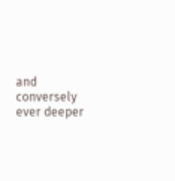and conversely ever deeper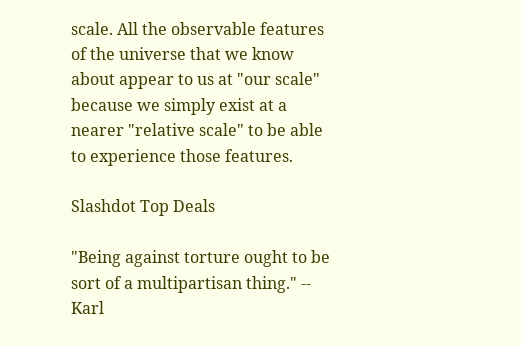scale. All the observable features of the universe that we know about appear to us at "our scale" because we simply exist at a nearer "relative scale" to be able to experience those features.

Slashdot Top Deals

"Being against torture ought to be sort of a multipartisan thing." -- Karl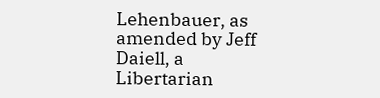Lehenbauer, as amended by Jeff Daiell, a Libertarian